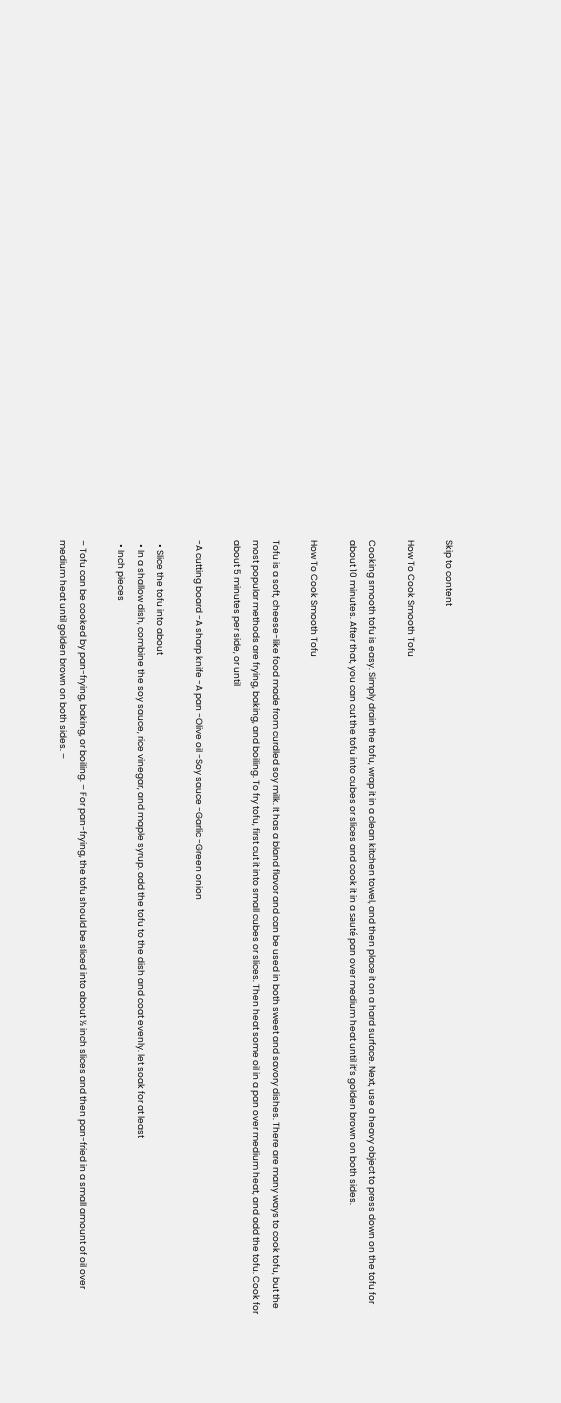Skip to content

How To Cook Smooth Tofu

Cooking smooth tofu is easy. Simply drain the tofu, wrap it in a clean kitchen towel, and then place it on a hard surface. Next, use a heavy object to press down on the tofu for about 10 minutes. After that, you can cut the tofu into cubes or slices and cook it in a sauté pan over medium heat until it’s golden brown on both sides.

How To Cook Smooth Tofu

Tofu is a soft, cheese-like food made from curdled soy milk. It has a bland flavor and can be used in both sweet and savory dishes. There are many ways to cook tofu, but the most popular methods are frying, baking, and boiling. To fry tofu, first cut it into small cubes or slices. Then heat some oil in a pan over medium heat, and add the tofu. Cook for about 5 minutes per side, or until

-A cutting board -A sharp knife -A pan -Olive oil -Soy sauce -Garlic -Green onion

  • Slice the tofu into about
  • In a shallow dish, combine the soy sauce, rice vinegar, and maple syrup. add the tofu to the dish and coat evenly. let soak for at least
  • Inch pieces

– Tofu can be cooked by pan-frying, baking, or boiling. – For pan-frying, the tofu should be sliced into about ½ inch slices and then pan-fried in a small amount of oil over medium heat until golden brown on both sides. –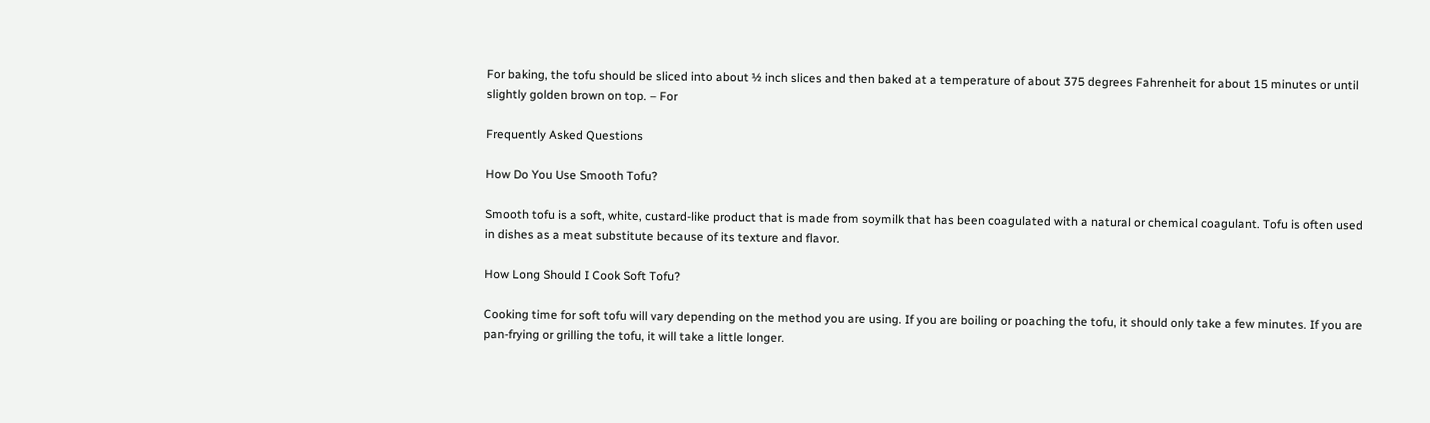For baking, the tofu should be sliced into about ½ inch slices and then baked at a temperature of about 375 degrees Fahrenheit for about 15 minutes or until slightly golden brown on top. – For

Frequently Asked Questions

How Do You Use Smooth Tofu?

Smooth tofu is a soft, white, custard-like product that is made from soymilk that has been coagulated with a natural or chemical coagulant. Tofu is often used in dishes as a meat substitute because of its texture and flavor.

How Long Should I Cook Soft Tofu?

Cooking time for soft tofu will vary depending on the method you are using. If you are boiling or poaching the tofu, it should only take a few minutes. If you are pan-frying or grilling the tofu, it will take a little longer.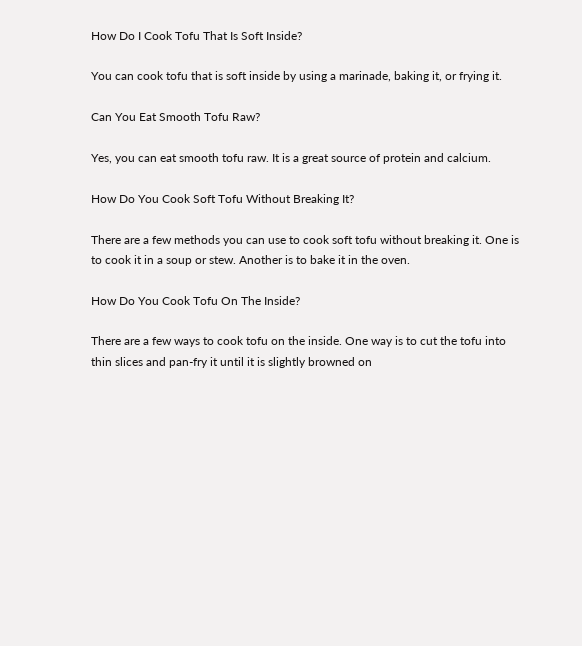How Do I Cook Tofu That Is Soft Inside?

You can cook tofu that is soft inside by using a marinade, baking it, or frying it.

Can You Eat Smooth Tofu Raw?

Yes, you can eat smooth tofu raw. It is a great source of protein and calcium.

How Do You Cook Soft Tofu Without Breaking It?

There are a few methods you can use to cook soft tofu without breaking it. One is to cook it in a soup or stew. Another is to bake it in the oven.

How Do You Cook Tofu On The Inside?

There are a few ways to cook tofu on the inside. One way is to cut the tofu into thin slices and pan-fry it until it is slightly browned on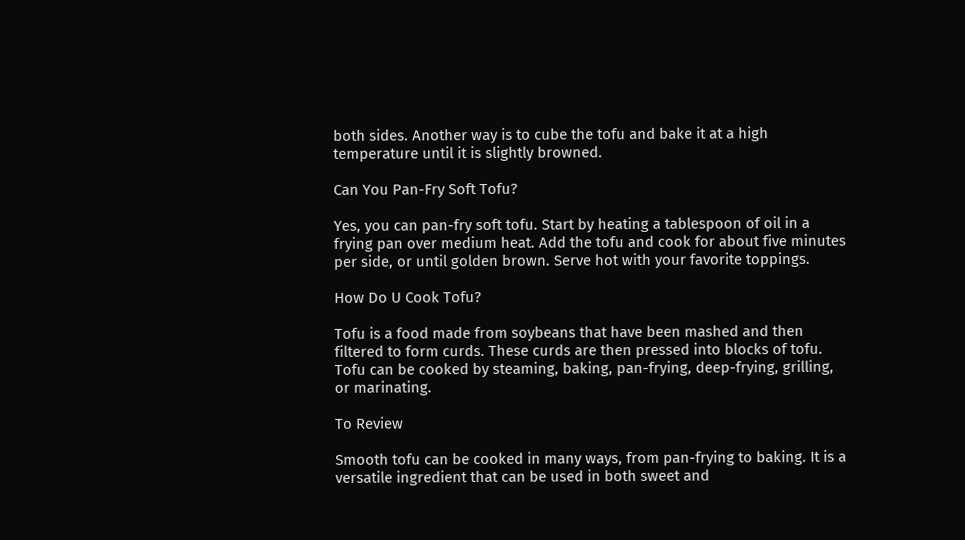both sides. Another way is to cube the tofu and bake it at a high temperature until it is slightly browned.

Can You Pan-Fry Soft Tofu?

Yes, you can pan-fry soft tofu. Start by heating a tablespoon of oil in a frying pan over medium heat. Add the tofu and cook for about five minutes per side, or until golden brown. Serve hot with your favorite toppings.

How Do U Cook Tofu?

Tofu is a food made from soybeans that have been mashed and then filtered to form curds. These curds are then pressed into blocks of tofu. Tofu can be cooked by steaming, baking, pan-frying, deep-frying, grilling, or marinating.

To Review

Smooth tofu can be cooked in many ways, from pan-frying to baking. It is a versatile ingredient that can be used in both sweet and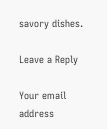savory dishes.

Leave a Reply

Your email address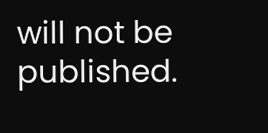will not be published.